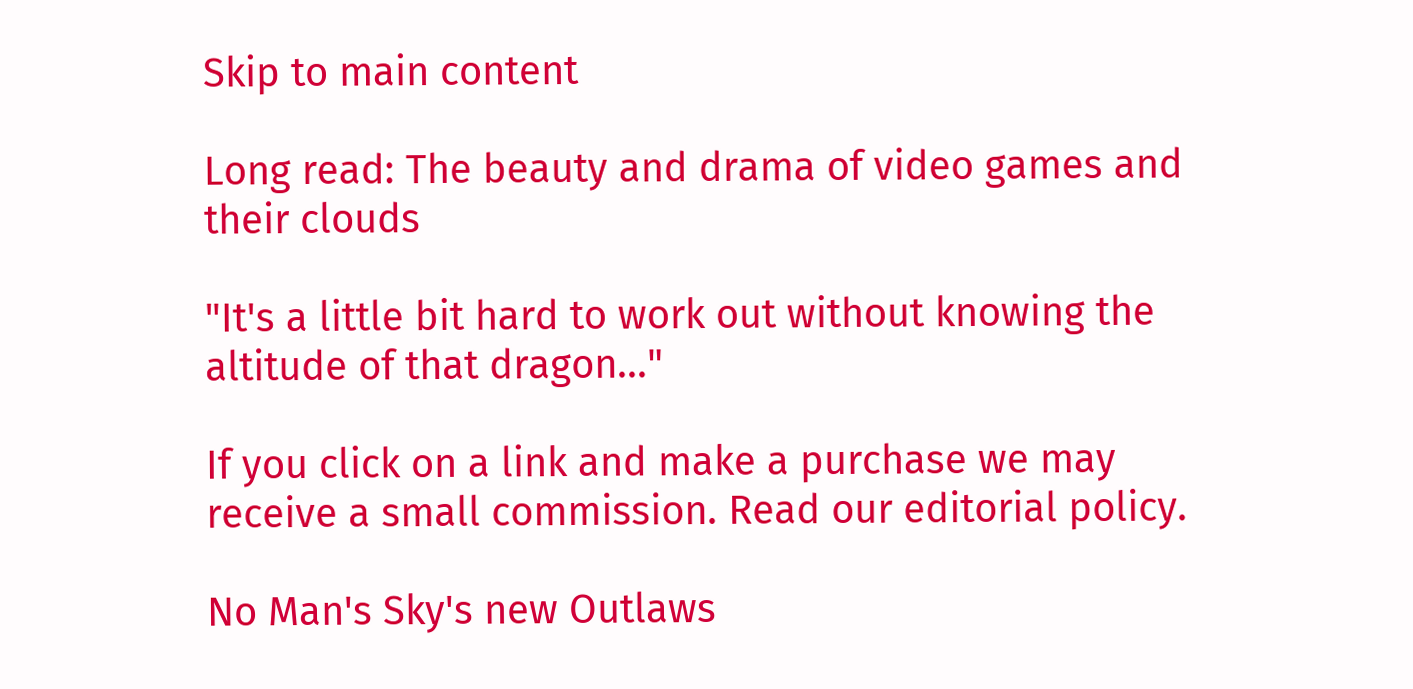Skip to main content

Long read: The beauty and drama of video games and their clouds

"It's a little bit hard to work out without knowing the altitude of that dragon..."

If you click on a link and make a purchase we may receive a small commission. Read our editorial policy.

No Man's Sky's new Outlaws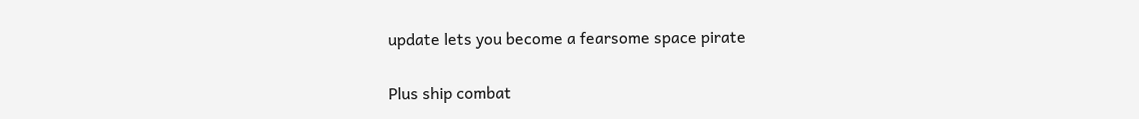update lets you become a fearsome space pirate

Plus ship combat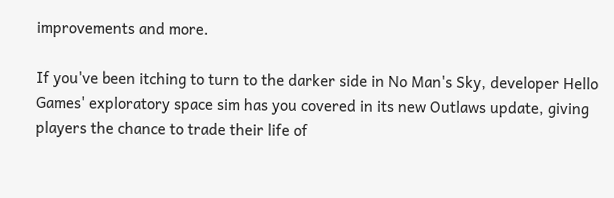improvements and more.

If you've been itching to turn to the darker side in No Man's Sky, developer Hello Games' exploratory space sim has you covered in its new Outlaws update, giving players the chance to trade their life of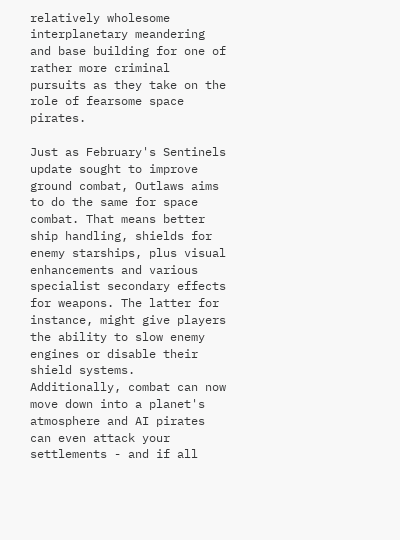relatively wholesome interplanetary meandering and base building for one of rather more criminal pursuits as they take on the role of fearsome space pirates.

Just as February's Sentinels update sought to improve ground combat, Outlaws aims to do the same for space combat. That means better ship handling, shields for enemy starships, plus visual enhancements and various specialist secondary effects for weapons. The latter for instance, might give players the ability to slow enemy engines or disable their shield systems. Additionally, combat can now move down into a planet's atmosphere and AI pirates can even attack your settlements - and if all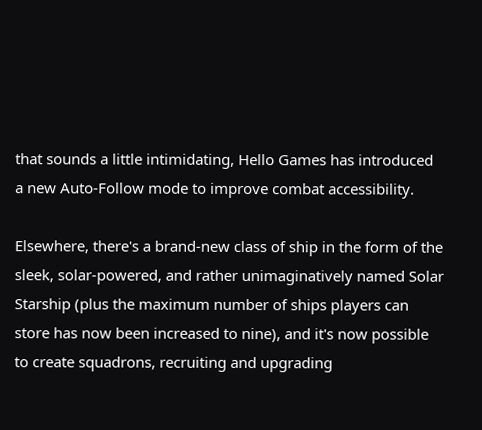that sounds a little intimidating, Hello Games has introduced a new Auto-Follow mode to improve combat accessibility.

Elsewhere, there's a brand-new class of ship in the form of the sleek, solar-powered, and rather unimaginatively named Solar Starship (plus the maximum number of ships players can store has now been increased to nine), and it's now possible to create squadrons, recruiting and upgrading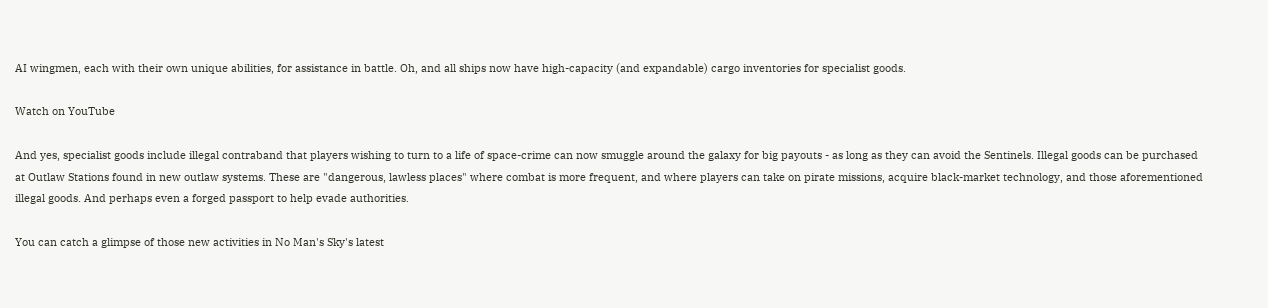AI wingmen, each with their own unique abilities, for assistance in battle. Oh, and all ships now have high-capacity (and expandable) cargo inventories for specialist goods.

Watch on YouTube

And yes, specialist goods include illegal contraband that players wishing to turn to a life of space-crime can now smuggle around the galaxy for big payouts - as long as they can avoid the Sentinels. Illegal goods can be purchased at Outlaw Stations found in new outlaw systems. These are "dangerous, lawless places" where combat is more frequent, and where players can take on pirate missions, acquire black-market technology, and those aforementioned illegal goods. And perhaps even a forged passport to help evade authorities.

You can catch a glimpse of those new activities in No Man's Sky's latest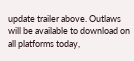update trailer above. Outlaws will be available to download on all platforms today,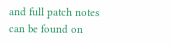and full patch notes can be found on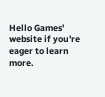Hello Games' website if you're eager to learn more.